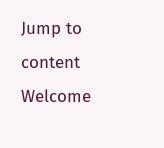Jump to content
Welcome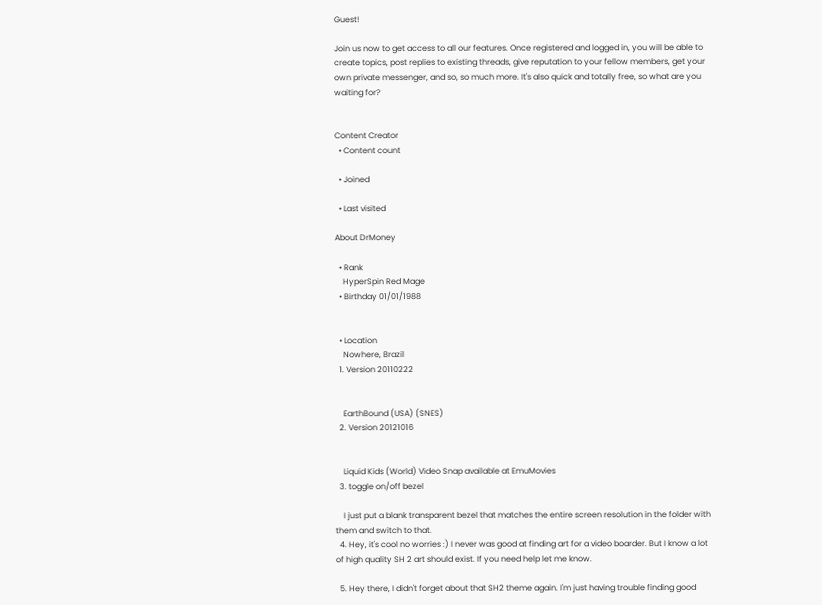Guest!

Join us now to get access to all our features. Once registered and logged in, you will be able to create topics, post replies to existing threads, give reputation to your fellow members, get your own private messenger, and so, so much more. It's also quick and totally free, so what are you waiting for?


Content Creator
  • Content count

  • Joined

  • Last visited

About DrMoney

  • Rank
    HyperSpin Red Mage
  • Birthday 01/01/1988


  • Location
    Nowhere, Brazil
  1. Version 20110222


    EarthBound (USA) (SNES)
  2. Version 20121016


    Liquid Kids (World) Video Snap available at EmuMovies
  3. toggle on/off bezel

    I just put a blank transparent bezel that matches the entire screen resolution in the folder with them and switch to that.
  4. Hey, it's cool no worries :) I never was good at finding art for a video boarder. But I know a lot of high quality SH 2 art should exist. If you need help let me know.

  5. Hey there, I didn't forget about that SH2 theme again. I'm just having trouble finding good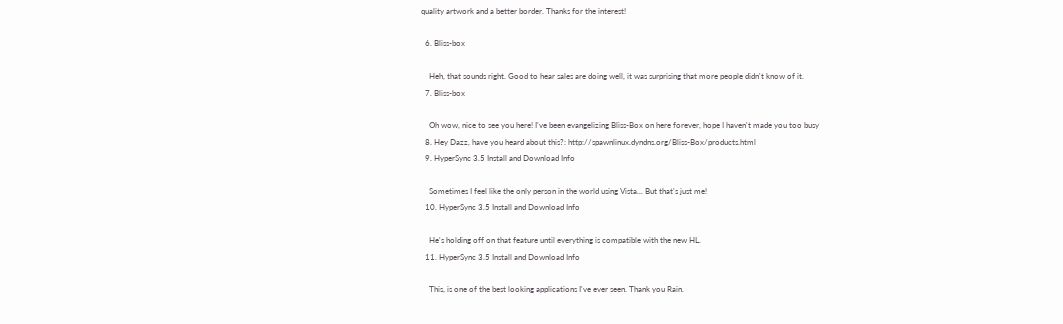quality artwork and a better border. Thanks for the interest!

  6. Bliss-box

    Heh, that sounds right. Good to hear sales are doing well, it was surprising that more people didn't know of it.
  7. Bliss-box

    Oh wow, nice to see you here! I've been evangelizing Bliss-Box on here forever, hope I haven't made you too busy
  8. Hey Dazz, have you heard about this?: http://spawnlinux.dyndns.org/Bliss-Box/products.html
  9. HyperSync 3.5 Install and Download Info

    Sometimes I feel like the only person in the world using Vista... But that's just me!
  10. HyperSync 3.5 Install and Download Info

    He's holding off on that feature until everything is compatible with the new HL.
  11. HyperSync 3.5 Install and Download Info

    This, is one of the best looking applications I've ever seen. Thank you Rain.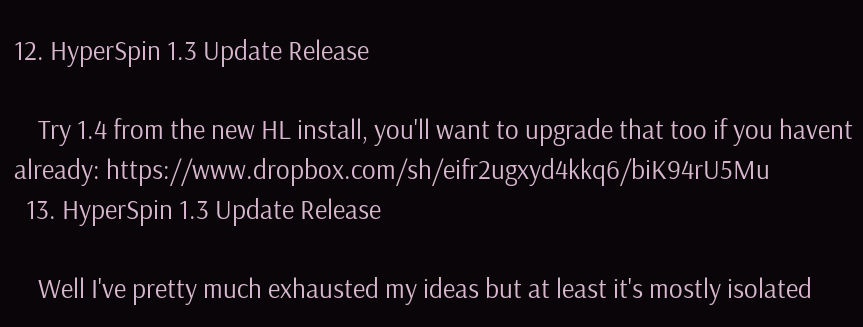12. HyperSpin 1.3 Update Release

    Try 1.4 from the new HL install, you'll want to upgrade that too if you havent already: https://www.dropbox.com/sh/eifr2ugxyd4kkq6/biK94rU5Mu
  13. HyperSpin 1.3 Update Release

    Well I've pretty much exhausted my ideas but at least it's mostly isolated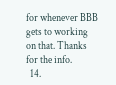for whenever BBB gets to working on that. Thanks for the info.
  14.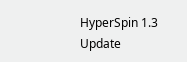HyperSpin 1.3 Update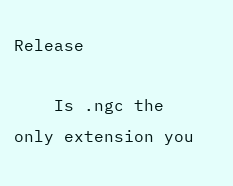Release

    Is .ngc the only extension you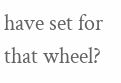have set for that wheel?